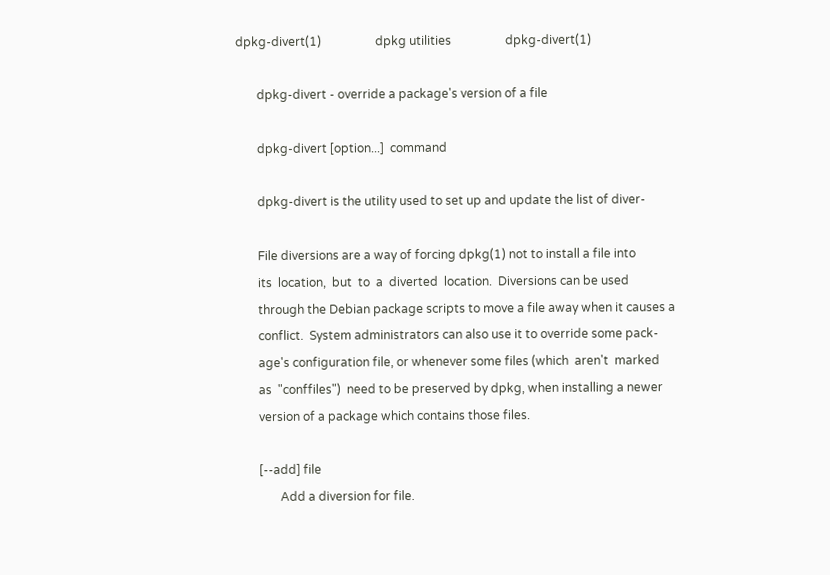dpkg-divert(1)                  dpkg utilities                  dpkg-divert(1)

       dpkg-divert - override a package's version of a file

       dpkg-divert [option...]  command

       dpkg-divert is the utility used to set up and update the list of diver-

       File diversions are a way of forcing dpkg(1) not to install a file into
       its  location,  but  to  a  diverted  location.  Diversions can be used
       through the Debian package scripts to move a file away when it causes a
       conflict.  System administrators can also use it to override some pack-
       age's configuration file, or whenever some files (which  aren't  marked
       as  "conffiles")  need to be preserved by dpkg, when installing a newer
       version of a package which contains those files.

       [--add] file
              Add a diversion for file.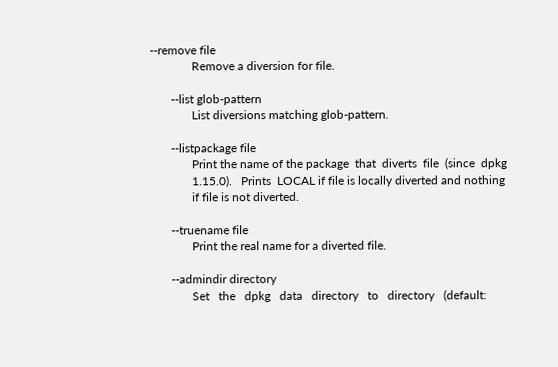--remove file
              Remove a diversion for file.

       --list glob-pattern
              List diversions matching glob-pattern.

       --listpackage file
              Print the name of the package  that  diverts  file  (since  dpkg
              1.15.0).   Prints  LOCAL if file is locally diverted and nothing
              if file is not diverted.

       --truename file
              Print the real name for a diverted file.

       --admindir directory
              Set   the   dpkg   data   directory   to   directory   (default: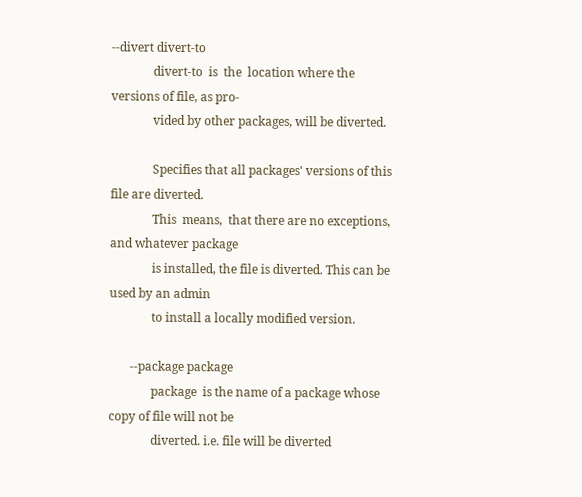--divert divert-to
              divert-to  is  the  location where the versions of file, as pro-
              vided by other packages, will be diverted.

              Specifies that all packages' versions of this file are diverted.
              This  means,  that there are no exceptions, and whatever package
              is installed, the file is diverted. This can be used by an admin
              to install a locally modified version.

       --package package
              package  is the name of a package whose copy of file will not be
              diverted. i.e. file will be diverted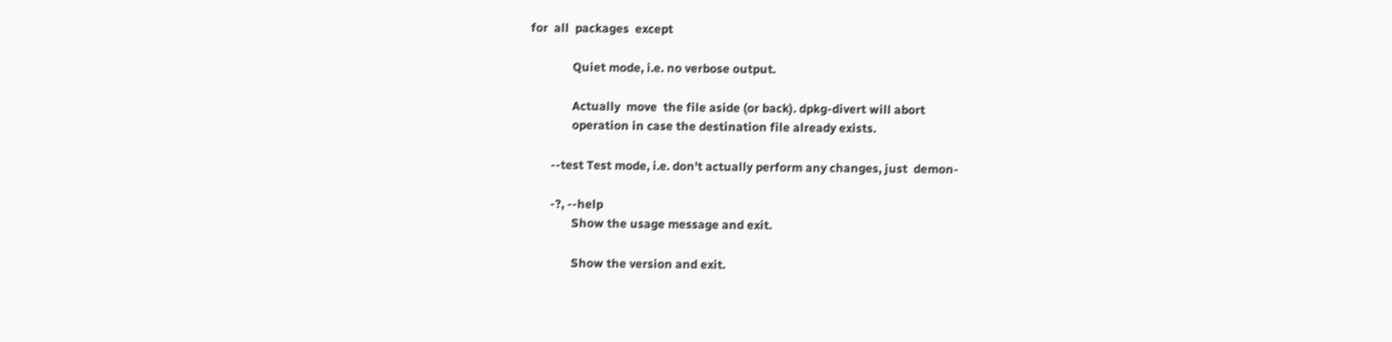for  all  packages  except

              Quiet mode, i.e. no verbose output.

              Actually  move  the file aside (or back). dpkg-divert will abort
              operation in case the destination file already exists.

       --test Test mode, i.e. don't actually perform any changes, just  demon-

       -?, --help
              Show the usage message and exit.

              Show the version and exit.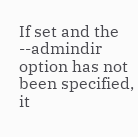If set and the --admindir option has not been specified, it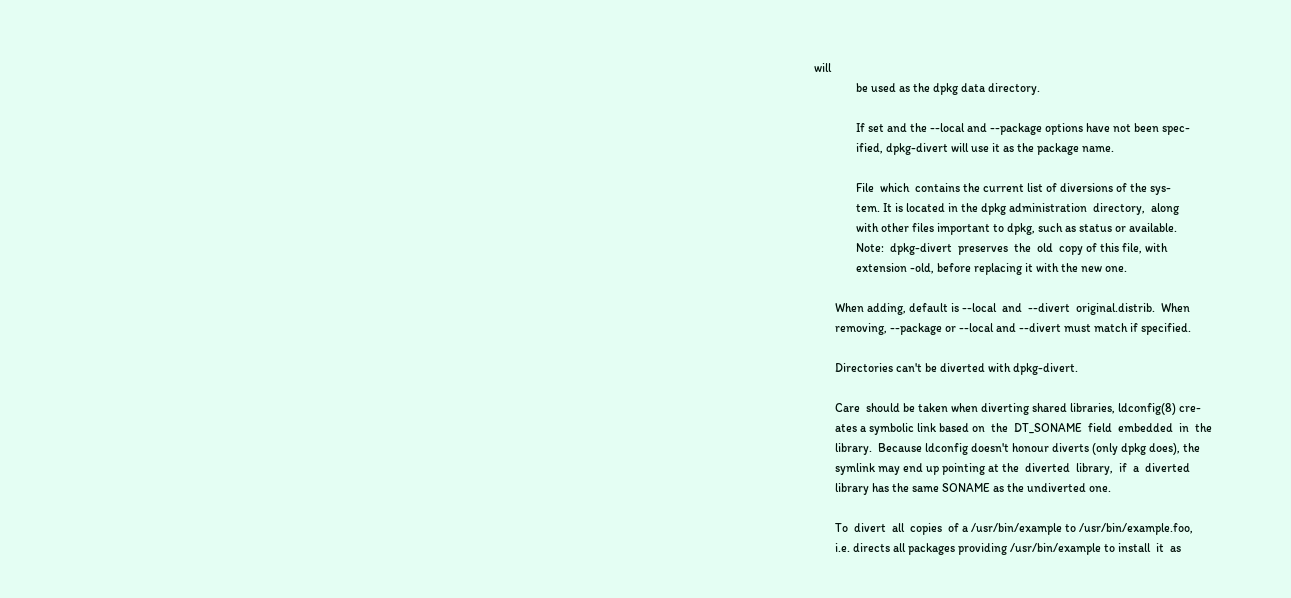will
              be used as the dpkg data directory.

              If set and the --local and --package options have not been spec-
              ified, dpkg-divert will use it as the package name.

              File  which  contains the current list of diversions of the sys-
              tem. It is located in the dpkg administration  directory,  along
              with other files important to dpkg, such as status or available.
              Note:  dpkg-divert  preserves  the  old  copy of this file, with
              extension -old, before replacing it with the new one.

       When adding, default is --local  and  --divert  original.distrib.  When
       removing, --package or --local and --divert must match if specified.

       Directories can't be diverted with dpkg-divert.

       Care  should be taken when diverting shared libraries, ldconfig(8) cre-
       ates a symbolic link based on  the  DT_SONAME  field  embedded  in  the
       library.  Because ldconfig doesn't honour diverts (only dpkg does), the
       symlink may end up pointing at the  diverted  library,  if  a  diverted
       library has the same SONAME as the undiverted one.

       To  divert  all  copies  of a /usr/bin/example to /usr/bin/example.foo,
       i.e. directs all packages providing /usr/bin/example to install  it  as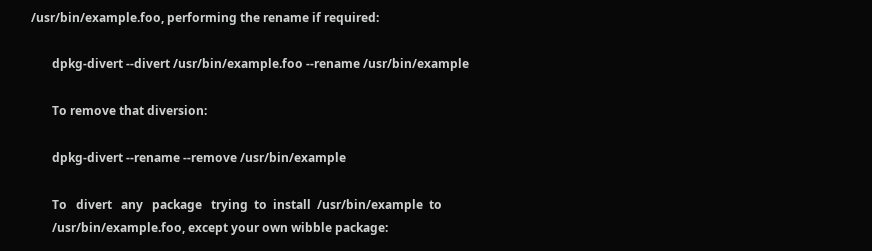/usr/bin/example.foo, performing the rename if required:

       dpkg-divert --divert /usr/bin/example.foo --rename /usr/bin/example

       To remove that diversion:

       dpkg-divert --rename --remove /usr/bin/example

       To   divert   any   package   trying  to  install  /usr/bin/example  to
       /usr/bin/example.foo, except your own wibble package: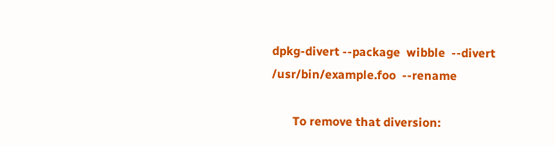dpkg-divert --package  wibble  --divert  /usr/bin/example.foo  --rename

       To remove that diversion: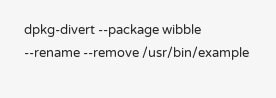dpkg-divert --package wibble --rename --remove /usr/bin/example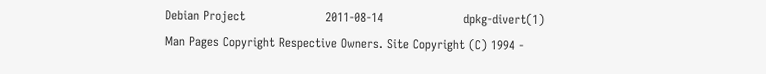Debian Project                    2011-08-14                    dpkg-divert(1)
Man Pages Copyright Respective Owners. Site Copyright (C) 1994 -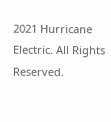2021 Hurricane Electric. All Rights Reserved.